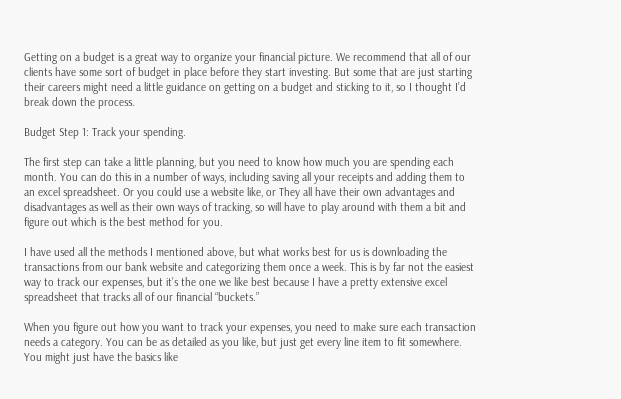Getting on a budget is a great way to organize your financial picture. We recommend that all of our clients have some sort of budget in place before they start investing. But some that are just starting their careers might need a little guidance on getting on a budget and sticking to it, so I thought I’d break down the process.

Budget Step 1: Track your spending.

The first step can take a little planning, but you need to know how much you are spending each month. You can do this in a number of ways, including saving all your receipts and adding them to an excel spreadsheet. Or you could use a website like, or They all have their own advantages and disadvantages as well as their own ways of tracking, so will have to play around with them a bit and figure out which is the best method for you.

I have used all the methods I mentioned above, but what works best for us is downloading the transactions from our bank website and categorizing them once a week. This is by far not the easiest way to track our expenses, but it’s the one we like best because I have a pretty extensive excel spreadsheet that tracks all of our financial “buckets.”

When you figure out how you want to track your expenses, you need to make sure each transaction needs a category. You can be as detailed as you like, but just get every line item to fit somewhere. You might just have the basics like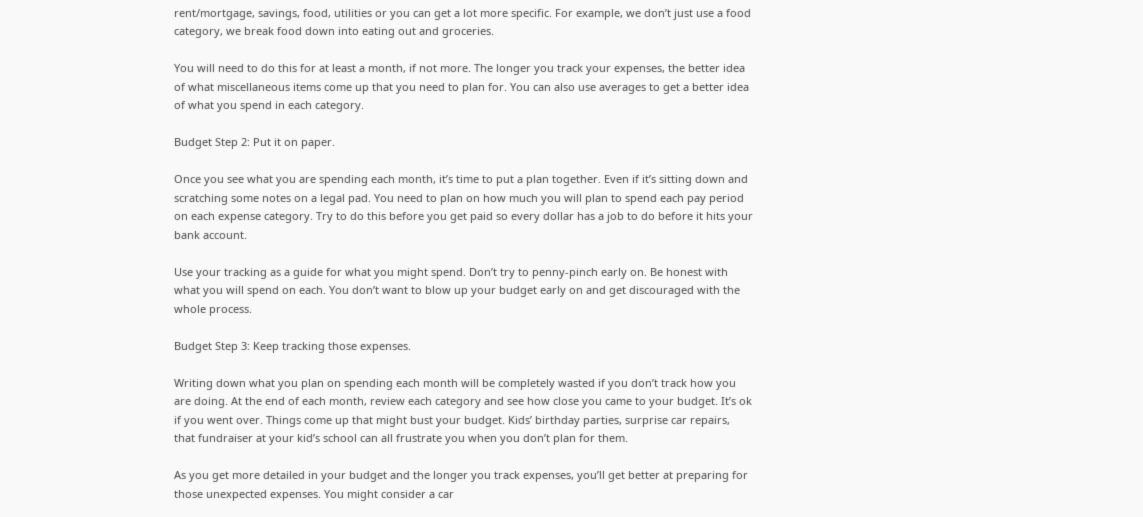rent/mortgage, savings, food, utilities or you can get a lot more specific. For example, we don’t just use a food category, we break food down into eating out and groceries.

You will need to do this for at least a month, if not more. The longer you track your expenses, the better idea of what miscellaneous items come up that you need to plan for. You can also use averages to get a better idea of what you spend in each category.

Budget Step 2: Put it on paper.

Once you see what you are spending each month, it’s time to put a plan together. Even if it’s sitting down and scratching some notes on a legal pad. You need to plan on how much you will plan to spend each pay period on each expense category. Try to do this before you get paid so every dollar has a job to do before it hits your bank account.

Use your tracking as a guide for what you might spend. Don’t try to penny-pinch early on. Be honest with what you will spend on each. You don’t want to blow up your budget early on and get discouraged with the whole process.

Budget Step 3: Keep tracking those expenses.

Writing down what you plan on spending each month will be completely wasted if you don’t track how you are doing. At the end of each month, review each category and see how close you came to your budget. It’s ok if you went over. Things come up that might bust your budget. Kids’ birthday parties, surprise car repairs, that fundraiser at your kid’s school can all frustrate you when you don’t plan for them.

As you get more detailed in your budget and the longer you track expenses, you’ll get better at preparing for those unexpected expenses. You might consider a car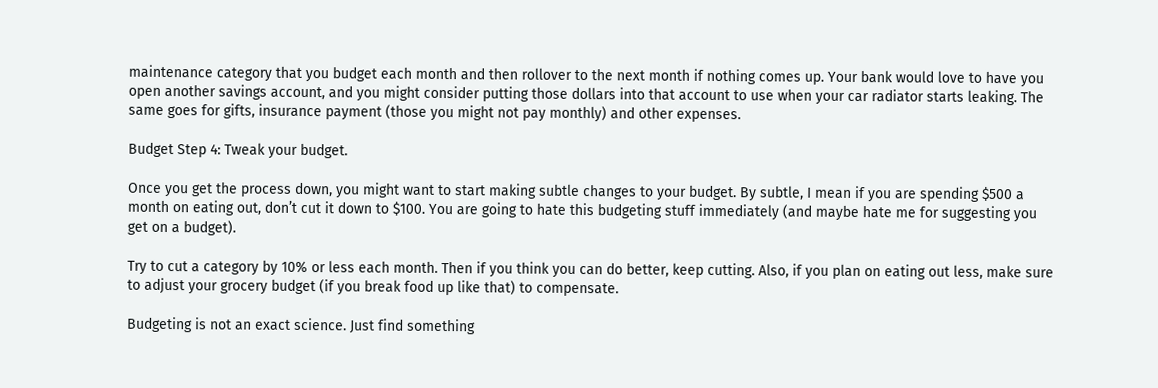maintenance category that you budget each month and then rollover to the next month if nothing comes up. Your bank would love to have you open another savings account, and you might consider putting those dollars into that account to use when your car radiator starts leaking. The same goes for gifts, insurance payment (those you might not pay monthly) and other expenses.

Budget Step 4: Tweak your budget.

Once you get the process down, you might want to start making subtle changes to your budget. By subtle, I mean if you are spending $500 a month on eating out, don’t cut it down to $100. You are going to hate this budgeting stuff immediately (and maybe hate me for suggesting you get on a budget).

Try to cut a category by 10% or less each month. Then if you think you can do better, keep cutting. Also, if you plan on eating out less, make sure to adjust your grocery budget (if you break food up like that) to compensate.

Budgeting is not an exact science. Just find something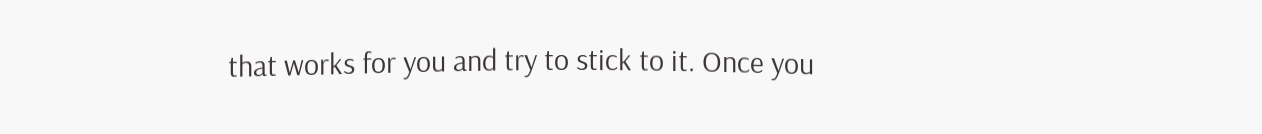that works for you and try to stick to it. Once you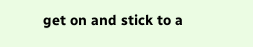get on and stick to a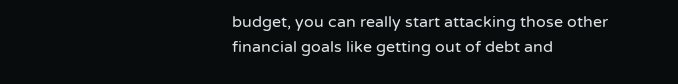budget, you can really start attacking those other financial goals like getting out of debt and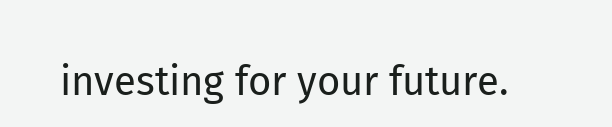investing for your future.